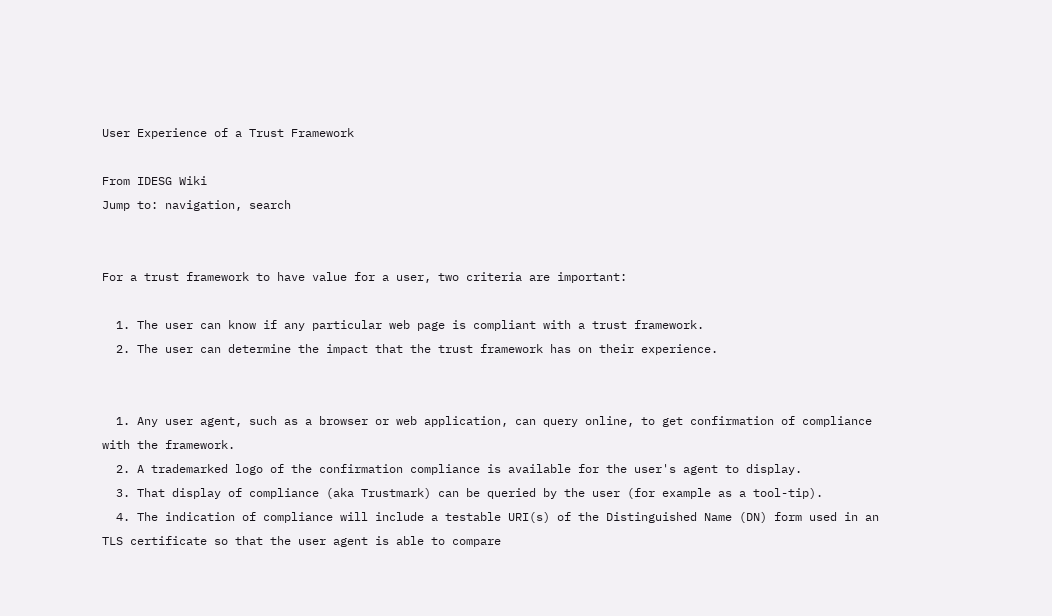User Experience of a Trust Framework

From IDESG Wiki
Jump to: navigation, search


For a trust framework to have value for a user, two criteria are important:

  1. The user can know if any particular web page is compliant with a trust framework.
  2. The user can determine the impact that the trust framework has on their experience.


  1. Any user agent, such as a browser or web application, can query online, to get confirmation of compliance with the framework.
  2. A trademarked logo of the confirmation compliance is available for the user's agent to display.
  3. That display of compliance (aka Trustmark) can be queried by the user (for example as a tool-tip).
  4. The indication of compliance will include a testable URI(s) of the Distinguished Name (DN) form used in an TLS certificate so that the user agent is able to compare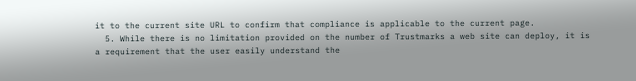it to the current site URL to confirm that compliance is applicable to the current page.
  5. While there is no limitation provided on the number of Trustmarks a web site can deploy, it is a requirement that the user easily understand the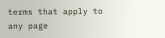terms that apply to any page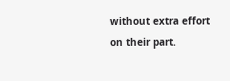without extra effort on their part.